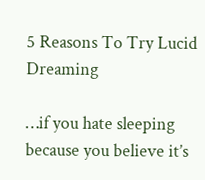5 Reasons To Try Lucid Dreaming

…if you hate sleeping because you believe it’s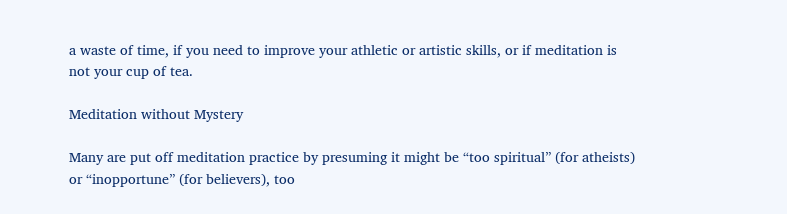a waste of time, if you need to improve your athletic or artistic skills, or if meditation is not your cup of tea.

Meditation without Mystery

Many are put off meditation practice by presuming it might be “too spiritual” (for atheists) or “inopportune” (for believers), too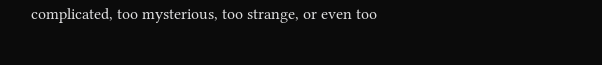complicated, too mysterious, too strange, or even too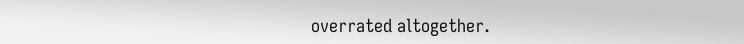overrated altogether.